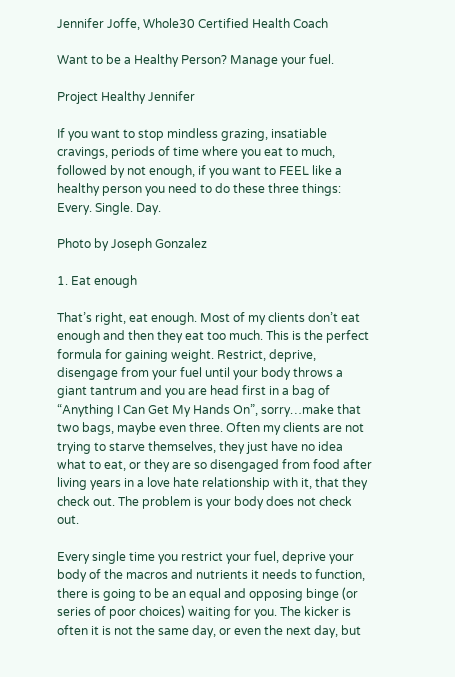Jennifer Joffe, Whole30 Certified Health Coach

Want to be a Healthy Person? Manage your fuel.

Project Healthy Jennifer

If you want to stop mindless grazing, insatiable cravings, periods of time where you eat to much, followed by not enough, if you want to FEEL like a healthy person you need to do these three things: Every. Single. Day.

Photo by Joseph Gonzalez

1. Eat enough

That’s right, eat enough. Most of my clients don’t eat enough and then they eat too much. This is the perfect formula for gaining weight. Restrict, deprive, disengage from your fuel until your body throws a giant tantrum and you are head first in a bag of “Anything I Can Get My Hands On”, sorry…make that two bags, maybe even three. Often my clients are not trying to starve themselves, they just have no idea what to eat, or they are so disengaged from food after living years in a love hate relationship with it, that they check out. The problem is your body does not check out.

Every single time you restrict your fuel, deprive your body of the macros and nutrients it needs to function, there is going to be an equal and opposing binge (or series of poor choices) waiting for you. The kicker is often it is not the same day, or even the next day, but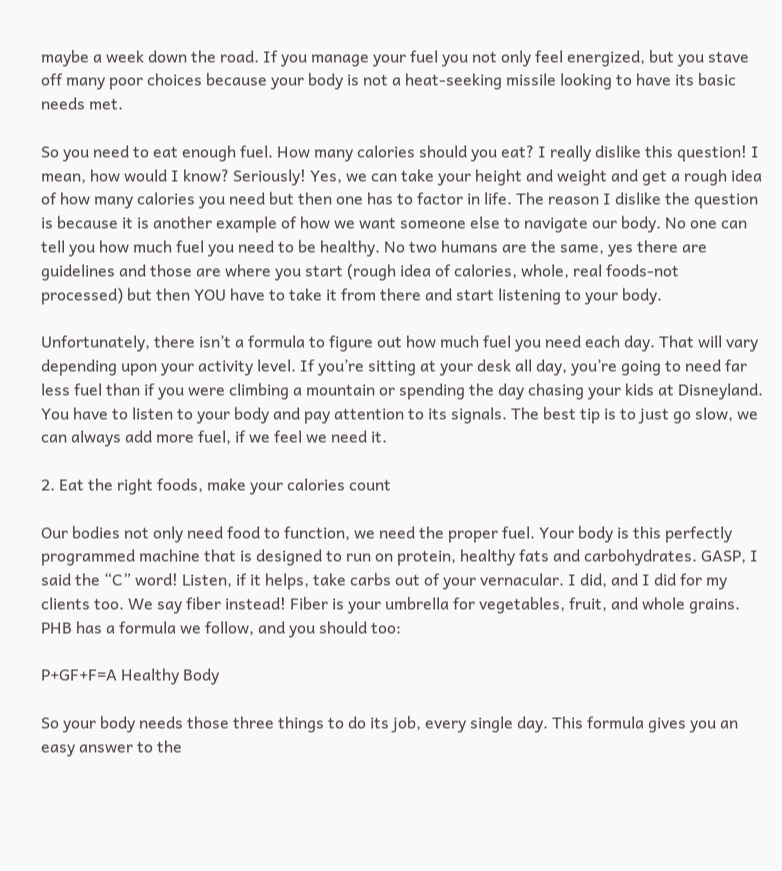maybe a week down the road. If you manage your fuel you not only feel energized, but you stave off many poor choices because your body is not a heat-seeking missile looking to have its basic needs met.

So you need to eat enough fuel. How many calories should you eat? I really dislike this question! I mean, how would I know? Seriously! Yes, we can take your height and weight and get a rough idea of how many calories you need but then one has to factor in life. The reason I dislike the question is because it is another example of how we want someone else to navigate our body. No one can tell you how much fuel you need to be healthy. No two humans are the same, yes there are guidelines and those are where you start (rough idea of calories, whole, real foods-not processed) but then YOU have to take it from there and start listening to your body.

Unfortunately, there isn’t a formula to figure out how much fuel you need each day. That will vary depending upon your activity level. If you’re sitting at your desk all day, you’re going to need far less fuel than if you were climbing a mountain or spending the day chasing your kids at Disneyland. You have to listen to your body and pay attention to its signals. The best tip is to just go slow, we can always add more fuel, if we feel we need it.

2. Eat the right foods, make your calories count

Our bodies not only need food to function, we need the proper fuel. Your body is this perfectly programmed machine that is designed to run on protein, healthy fats and carbohydrates. GASP, I said the “C” word! Listen, if it helps, take carbs out of your vernacular. I did, and I did for my clients too. We say fiber instead! Fiber is your umbrella for vegetables, fruit, and whole grains. PHB has a formula we follow, and you should too:

P+GF+F=A Healthy Body

So your body needs those three things to do its job, every single day. This formula gives you an easy answer to the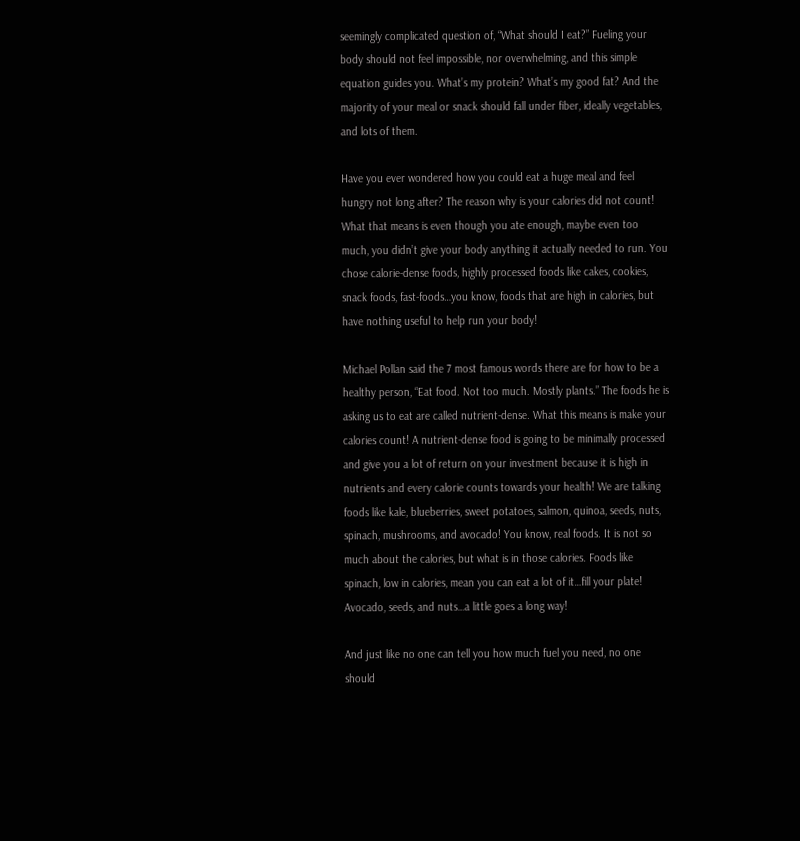seemingly complicated question of, “What should I eat?” Fueling your body should not feel impossible, nor overwhelming, and this simple equation guides you. What’s my protein? What’s my good fat? And the majority of your meal or snack should fall under fiber, ideally vegetables, and lots of them.

Have you ever wondered how you could eat a huge meal and feel hungry not long after? The reason why is your calories did not count! What that means is even though you ate enough, maybe even too much, you didn’t give your body anything it actually needed to run. You chose calorie-dense foods, highly processed foods like cakes, cookies, snack foods, fast-foods…you know, foods that are high in calories, but have nothing useful to help run your body!

Michael Pollan said the 7 most famous words there are for how to be a healthy person, “Eat food. Not too much. Mostly plants.” The foods he is asking us to eat are called nutrient-dense. What this means is make your calories count! A nutrient-dense food is going to be minimally processed and give you a lot of return on your investment because it is high in nutrients and every calorie counts towards your health! We are talking foods like kale, blueberries, sweet potatoes, salmon, quinoa, seeds, nuts, spinach, mushrooms, and avocado! You know, real foods. It is not so much about the calories, but what is in those calories. Foods like spinach, low in calories, mean you can eat a lot of it…fill your plate! Avocado, seeds, and nuts…a little goes a long way!

And just like no one can tell you how much fuel you need, no one should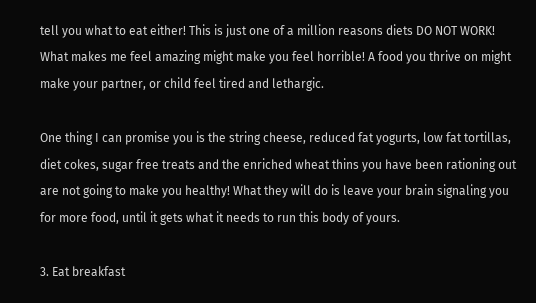tell you what to eat either! This is just one of a million reasons diets DO NOT WORK! What makes me feel amazing might make you feel horrible! A food you thrive on might make your partner, or child feel tired and lethargic.

One thing I can promise you is the string cheese, reduced fat yogurts, low fat tortillas, diet cokes, sugar free treats and the enriched wheat thins you have been rationing out are not going to make you healthy! What they will do is leave your brain signaling you for more food, until it gets what it needs to run this body of yours.

3. Eat breakfast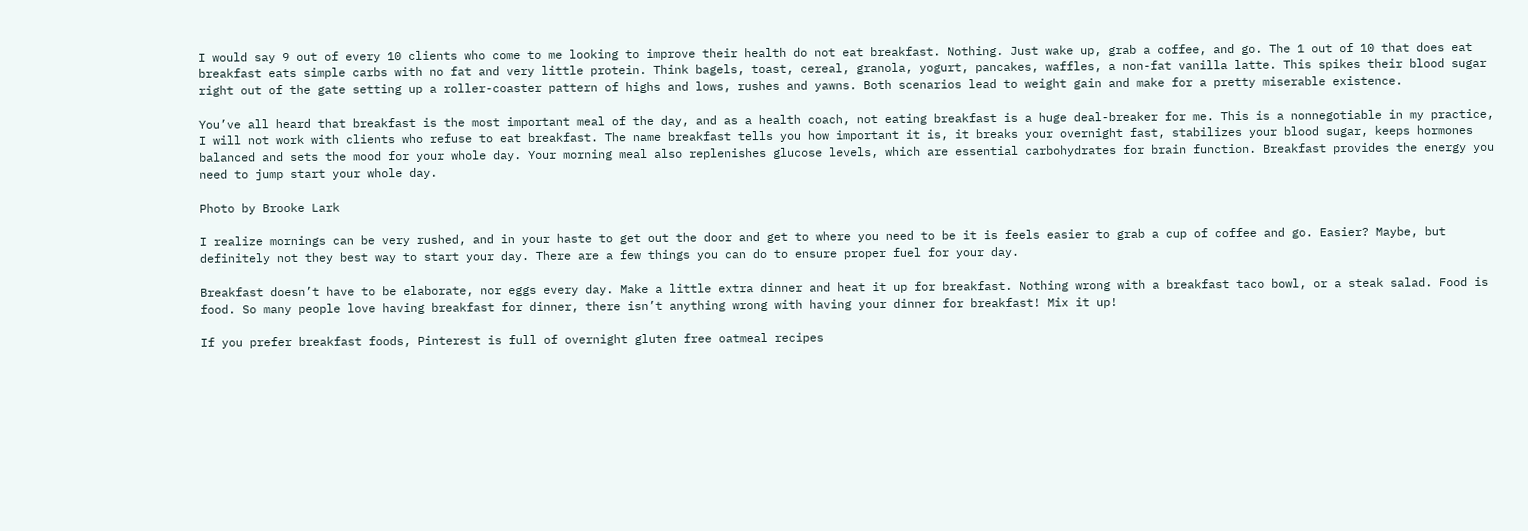I would say 9 out of every 10 clients who come to me looking to improve their health do not eat breakfast. Nothing. Just wake up, grab a coffee, and go. The 1 out of 10 that does eat breakfast eats simple carbs with no fat and very little protein. Think bagels, toast, cereal, granola, yogurt, pancakes, waffles, a non-fat vanilla latte. This spikes their blood sugar right out of the gate setting up a roller-coaster pattern of highs and lows, rushes and yawns. Both scenarios lead to weight gain and make for a pretty miserable existence.

You’ve all heard that breakfast is the most important meal of the day, and as a health coach, not eating breakfast is a huge deal-breaker for me. This is a nonnegotiable in my practice, I will not work with clients who refuse to eat breakfast. The name breakfast tells you how important it is, it breaks your overnight fast, stabilizes your blood sugar, keeps hormones balanced and sets the mood for your whole day. Your morning meal also replenishes glucose levels, which are essential carbohydrates for brain function. Breakfast provides the energy you need to jump start your whole day.

Photo by Brooke Lark

I realize mornings can be very rushed, and in your haste to get out the door and get to where you need to be it is feels easier to grab a cup of coffee and go. Easier? Maybe, but definitely not they best way to start your day. There are a few things you can do to ensure proper fuel for your day.

Breakfast doesn’t have to be elaborate, nor eggs every day. Make a little extra dinner and heat it up for breakfast. Nothing wrong with a breakfast taco bowl, or a steak salad. Food is food. So many people love having breakfast for dinner, there isn’t anything wrong with having your dinner for breakfast! Mix it up!

If you prefer breakfast foods, Pinterest is full of overnight gluten free oatmeal recipes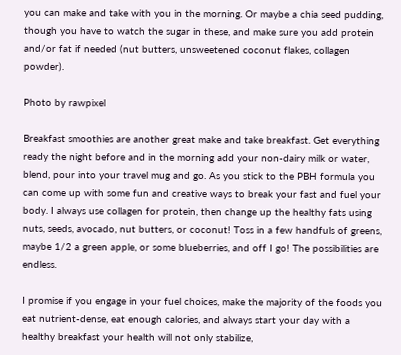you can make and take with you in the morning. Or maybe a chia seed pudding, though you have to watch the sugar in these, and make sure you add protein and/or fat if needed (nut butters, unsweetened coconut flakes, collagen powder).

Photo by rawpixel

Breakfast smoothies are another great make and take breakfast. Get everything ready the night before and in the morning add your non-dairy milk or water, blend, pour into your travel mug and go. As you stick to the PBH formula you can come up with some fun and creative ways to break your fast and fuel your body. I always use collagen for protein, then change up the healthy fats using nuts, seeds, avocado, nut butters, or coconut! Toss in a few handfuls of greens, maybe 1/2 a green apple, or some blueberries, and off I go! The possibilities are endless.

I promise if you engage in your fuel choices, make the majority of the foods you eat nutrient-dense, eat enough calories, and always start your day with a healthy breakfast your health will not only stabilize,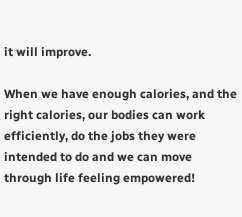it will improve.

When we have enough calories, and the right calories, our bodies can work efficiently, do the jobs they were intended to do and we can move through life feeling empowered!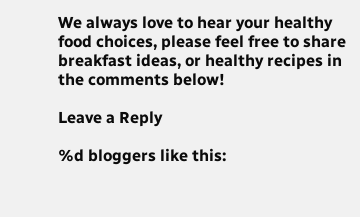We always love to hear your healthy food choices, please feel free to share breakfast ideas, or healthy recipes in the comments below!

Leave a Reply

%d bloggers like this: